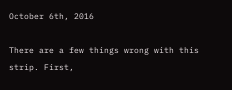October 6th, 2016

There are a few things wrong with this strip. First,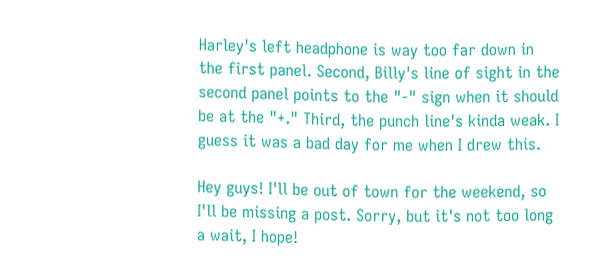Harley's left headphone is way too far down in the first panel. Second, Billy's line of sight in the second panel points to the "-" sign when it should be at the "+." Third, the punch line's kinda weak. I guess it was a bad day for me when I drew this.

Hey guys! I'll be out of town for the weekend, so I'll be missing a post. Sorry, but it's not too long a wait, I hope!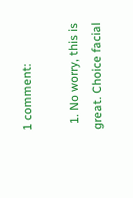1 comment:

  1. No worry, this is great. Choice facial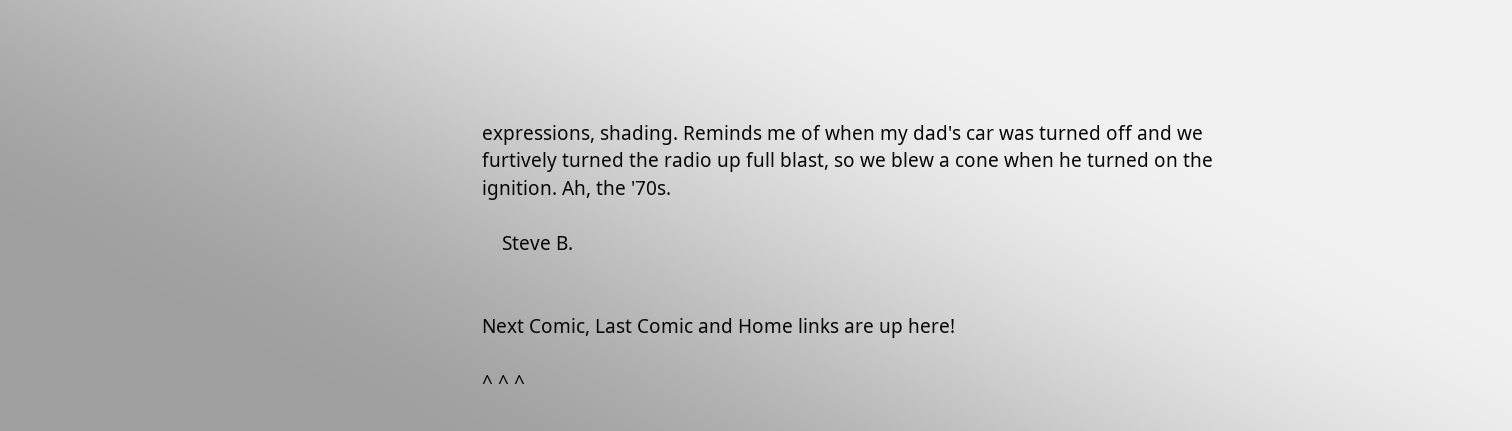expressions, shading. Reminds me of when my dad's car was turned off and we furtively turned the radio up full blast, so we blew a cone when he turned on the ignition. Ah, the '70s.

    Steve B.


Next Comic, Last Comic and Home links are up here!

^ ^ ^